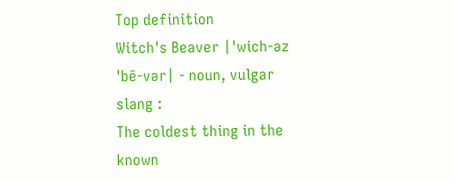Top definition
Witch's Beaver |'wich-əz 'bē-vər| - noun, vulgar slang :
The coldest thing in the known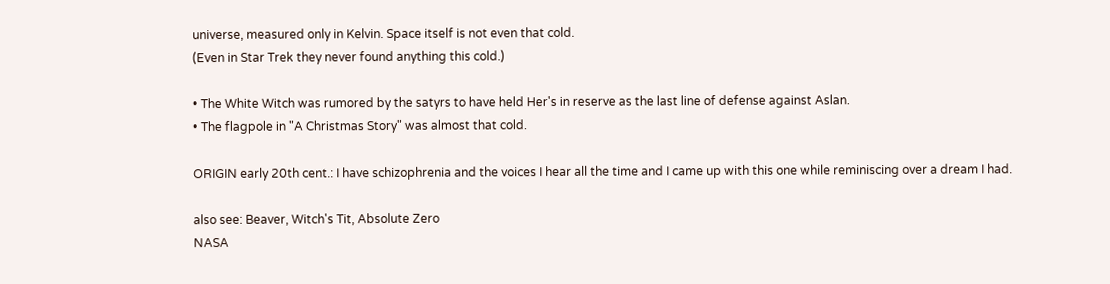universe, measured only in Kelvin. Space itself is not even that cold.
(Even in Star Trek they never found anything this cold.)

• The White Witch was rumored by the satyrs to have held Her's in reserve as the last line of defense against Aslan.
• The flagpole in "A Christmas Story" was almost that cold.

ORIGIN early 20th cent.: I have schizophrenia and the voices I hear all the time and I came up with this one while reminiscing over a dream I had.

also see: Beaver, Witch's Tit, Absolute Zero
NASA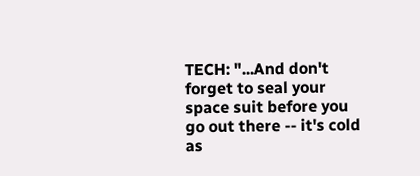TECH: "...And don't forget to seal your space suit before you go out there -- it's cold as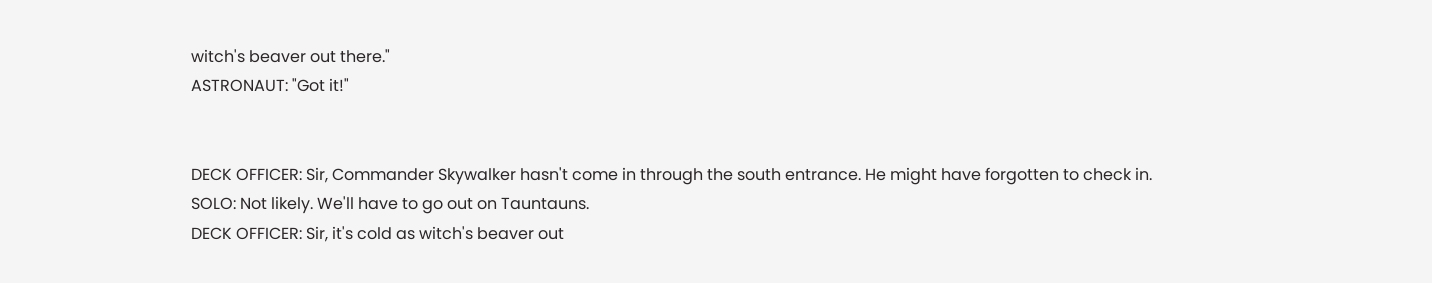witch's beaver out there."
ASTRONAUT: "Got it!"


DECK OFFICER: Sir, Commander Skywalker hasn't come in through the south entrance. He might have forgotten to check in.
SOLO: Not likely. We'll have to go out on Tauntauns.
DECK OFFICER: Sir, it's cold as witch's beaver out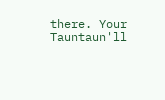there. Your Tauntaun'll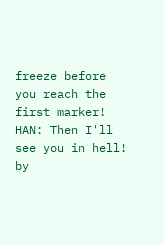freeze before you reach the first marker!
HAN: Then I'll see you in hell!
by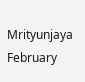Mrityunjaya February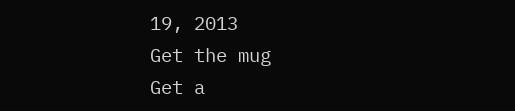19, 2013
Get the mug
Get a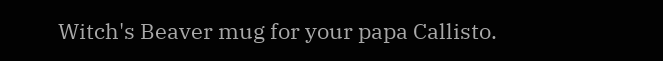Witch's Beaver mug for your papa Callisto.